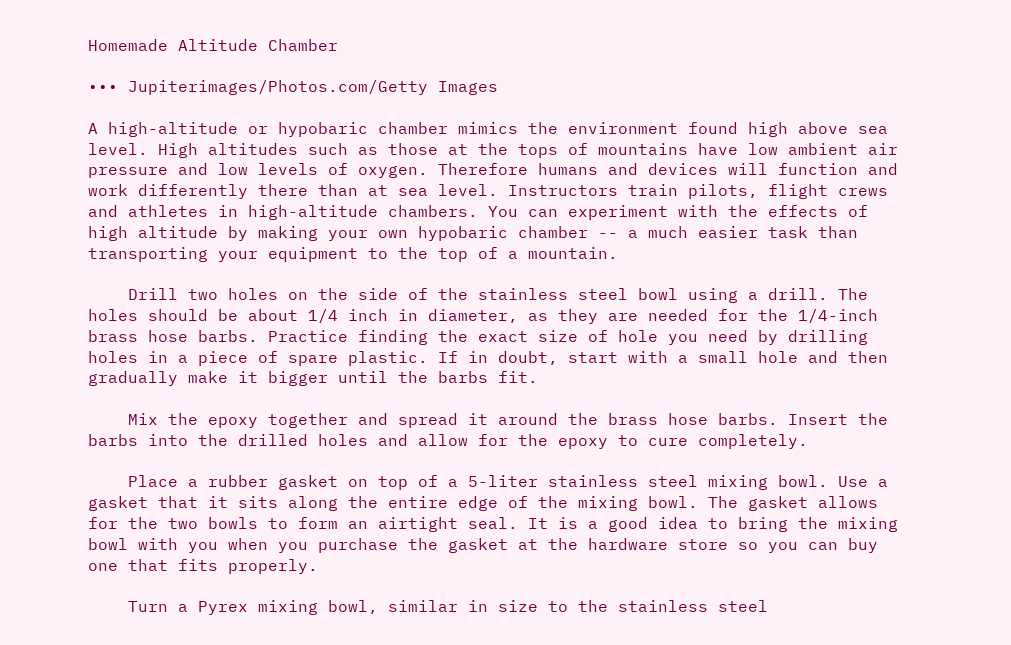Homemade Altitude Chamber

••• Jupiterimages/Photos.com/Getty Images

A high-altitude or hypobaric chamber mimics the environment found high above sea level. High altitudes such as those at the tops of mountains have low ambient air pressure and low levels of oxygen. Therefore humans and devices will function and work differently there than at sea level. Instructors train pilots, flight crews and athletes in high-altitude chambers. You can experiment with the effects of high altitude by making your own hypobaric chamber -- a much easier task than transporting your equipment to the top of a mountain.

    Drill two holes on the side of the stainless steel bowl using a drill. The holes should be about 1/4 inch in diameter, as they are needed for the 1/4-inch brass hose barbs. Practice finding the exact size of hole you need by drilling holes in a piece of spare plastic. If in doubt, start with a small hole and then gradually make it bigger until the barbs fit.

    Mix the epoxy together and spread it around the brass hose barbs. Insert the barbs into the drilled holes and allow for the epoxy to cure completely.

    Place a rubber gasket on top of a 5-liter stainless steel mixing bowl. Use a gasket that it sits along the entire edge of the mixing bowl. The gasket allows for the two bowls to form an airtight seal. It is a good idea to bring the mixing bowl with you when you purchase the gasket at the hardware store so you can buy one that fits properly.

    Turn a Pyrex mixing bowl, similar in size to the stainless steel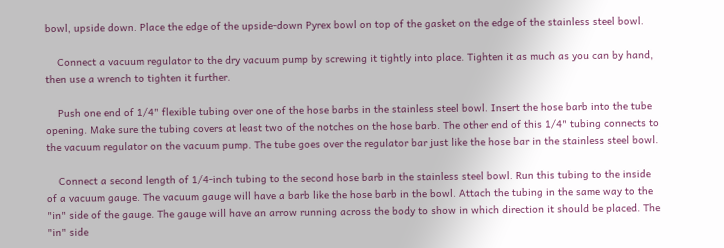bowl, upside down. Place the edge of the upside-down Pyrex bowl on top of the gasket on the edge of the stainless steel bowl.

    Connect a vacuum regulator to the dry vacuum pump by screwing it tightly into place. Tighten it as much as you can by hand, then use a wrench to tighten it further.

    Push one end of 1/4" flexible tubing over one of the hose barbs in the stainless steel bowl. Insert the hose barb into the tube opening. Make sure the tubing covers at least two of the notches on the hose barb. The other end of this 1/4" tubing connects to the vacuum regulator on the vacuum pump. The tube goes over the regulator bar just like the hose bar in the stainless steel bowl.

    Connect a second length of 1/4-inch tubing to the second hose barb in the stainless steel bowl. Run this tubing to the inside of a vacuum gauge. The vacuum gauge will have a barb like the hose barb in the bowl. Attach the tubing in the same way to the "in" side of the gauge. The gauge will have an arrow running across the body to show in which direction it should be placed. The "in" side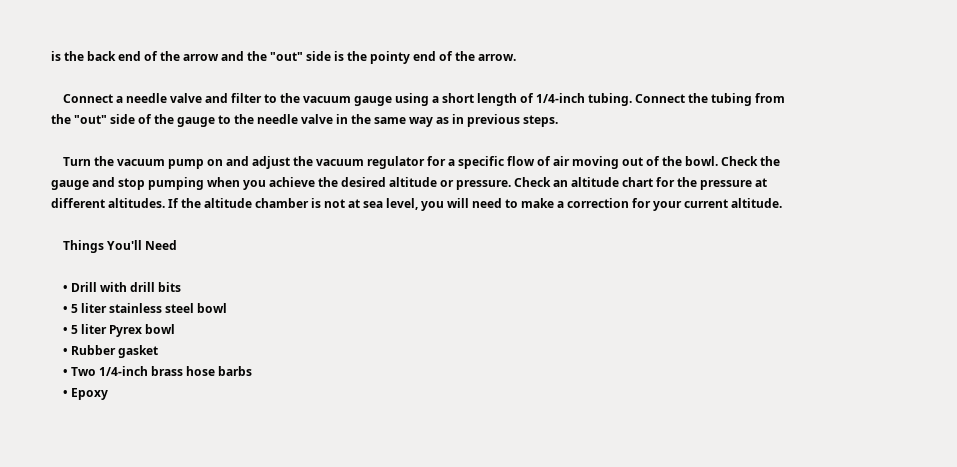is the back end of the arrow and the "out" side is the pointy end of the arrow.

    Connect a needle valve and filter to the vacuum gauge using a short length of 1/4-inch tubing. Connect the tubing from the "out" side of the gauge to the needle valve in the same way as in previous steps.

    Turn the vacuum pump on and adjust the vacuum regulator for a specific flow of air moving out of the bowl. Check the gauge and stop pumping when you achieve the desired altitude or pressure. Check an altitude chart for the pressure at different altitudes. If the altitude chamber is not at sea level, you will need to make a correction for your current altitude.

    Things You'll Need

    • Drill with drill bits
    • 5 liter stainless steel bowl
    • 5 liter Pyrex bowl
    • Rubber gasket
    • Two 1/4-inch brass hose barbs
    • Epoxy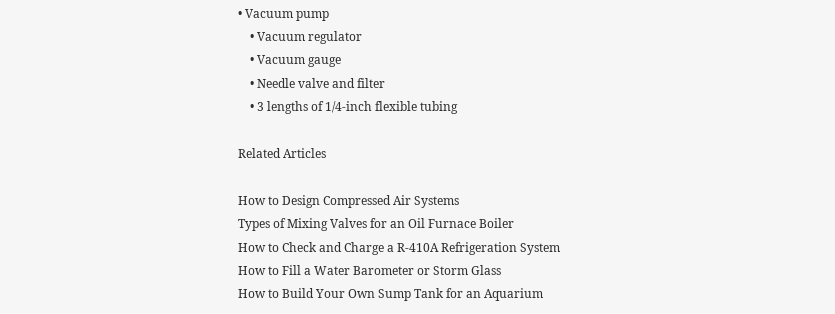• Vacuum pump
    • Vacuum regulator
    • Vacuum gauge
    • Needle valve and filter
    • 3 lengths of 1/4-inch flexible tubing

Related Articles

How to Design Compressed Air Systems
Types of Mixing Valves for an Oil Furnace Boiler
How to Check and Charge a R-410A Refrigeration System
How to Fill a Water Barometer or Storm Glass
How to Build Your Own Sump Tank for an Aquarium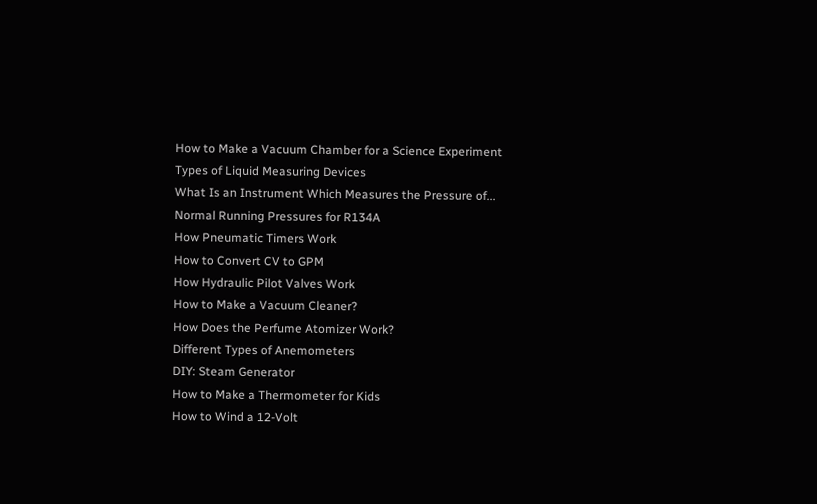How to Make a Vacuum Chamber for a Science Experiment
Types of Liquid Measuring Devices
What Is an Instrument Which Measures the Pressure of...
Normal Running Pressures for R134A
How Pneumatic Timers Work
How to Convert CV to GPM
How Hydraulic Pilot Valves Work
How to Make a Vacuum Cleaner?
How Does the Perfume Atomizer Work?
Different Types of Anemometers
DIY: Steam Generator
How to Make a Thermometer for Kids
How to Wind a 12-Volt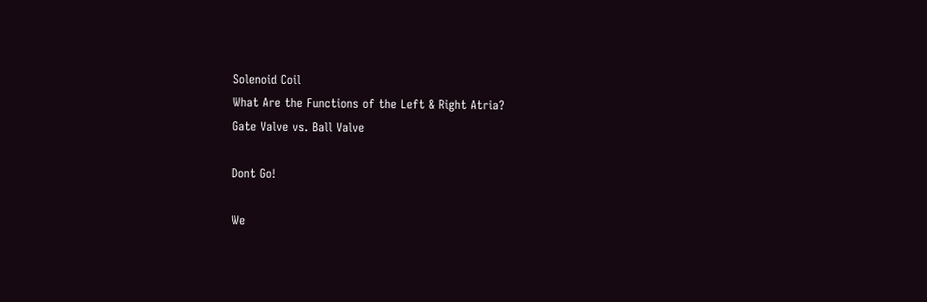Solenoid Coil
What Are the Functions of the Left & Right Atria?
Gate Valve vs. Ball Valve

Dont Go!

We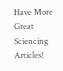Have More Great Sciencing Articles!